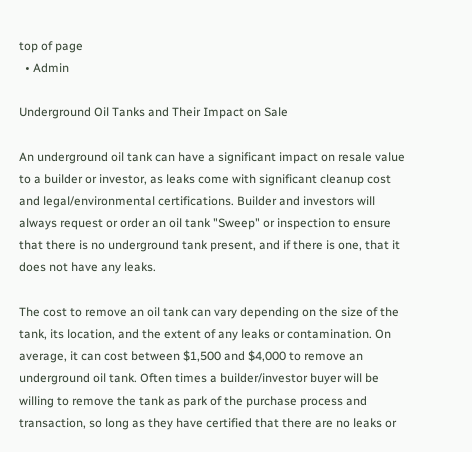top of page
  • Admin

Underground Oil Tanks and Their Impact on Sale

An underground oil tank can have a significant impact on resale value to a builder or investor, as leaks come with significant cleanup cost and legal/environmental certifications. Builder and investors will always request or order an oil tank "Sweep" or inspection to ensure that there is no underground tank present, and if there is one, that it does not have any leaks.

The cost to remove an oil tank can vary depending on the size of the tank, its location, and the extent of any leaks or contamination. On average, it can cost between $1,500 and $4,000 to remove an underground oil tank. Often times a builder/investor buyer will be willing to remove the tank as park of the purchase process and transaction, so long as they have certified that there are no leaks or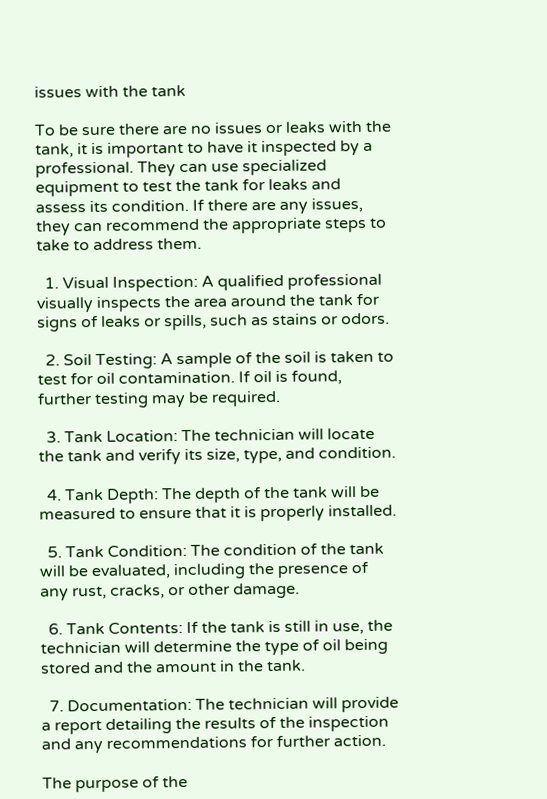issues with the tank

To be sure there are no issues or leaks with the tank, it is important to have it inspected by a professional. They can use specialized equipment to test the tank for leaks and assess its condition. If there are any issues, they can recommend the appropriate steps to take to address them.

  1. Visual Inspection: A qualified professional visually inspects the area around the tank for signs of leaks or spills, such as stains or odors.

  2. Soil Testing: A sample of the soil is taken to test for oil contamination. If oil is found, further testing may be required.

  3. Tank Location: The technician will locate the tank and verify its size, type, and condition.

  4. Tank Depth: The depth of the tank will be measured to ensure that it is properly installed.

  5. Tank Condition: The condition of the tank will be evaluated, including the presence of any rust, cracks, or other damage.

  6. Tank Contents: If the tank is still in use, the technician will determine the type of oil being stored and the amount in the tank.

  7. Documentation: The technician will provide a report detailing the results of the inspection and any recommendations for further action.

The purpose of the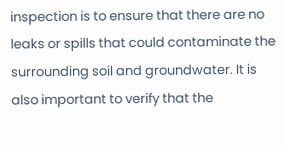inspection is to ensure that there are no leaks or spills that could contaminate the surrounding soil and groundwater. It is also important to verify that the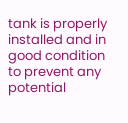tank is properly installed and in good condition to prevent any potential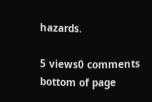hazards.

5 views0 comments
bottom of page